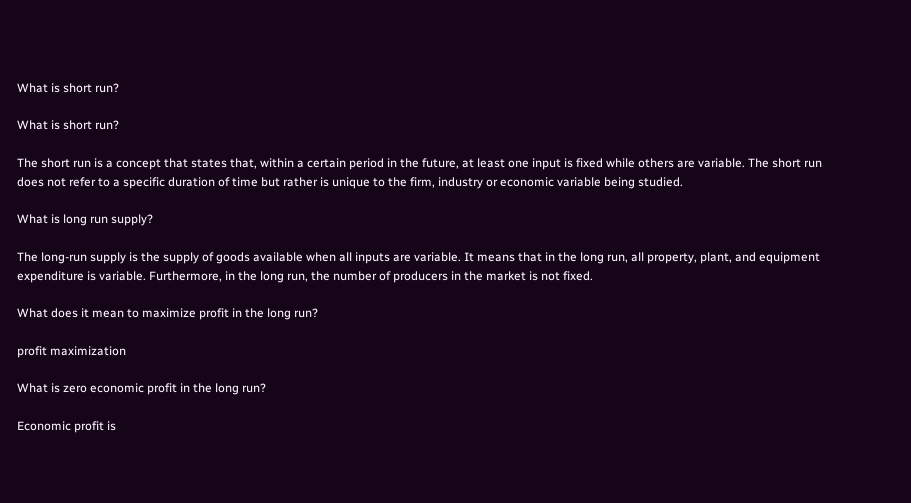What is short run?

What is short run?

The short run is a concept that states that, within a certain period in the future, at least one input is fixed while others are variable. The short run does not refer to a specific duration of time but rather is unique to the firm, industry or economic variable being studied.

What is long run supply?

The long-run supply is the supply of goods available when all inputs are variable. It means that in the long run, all property, plant, and equipment expenditure is variable. Furthermore, in the long run, the number of producers in the market is not fixed.

What does it mean to maximize profit in the long run?

profit maximization

What is zero economic profit in the long run?

Economic profit is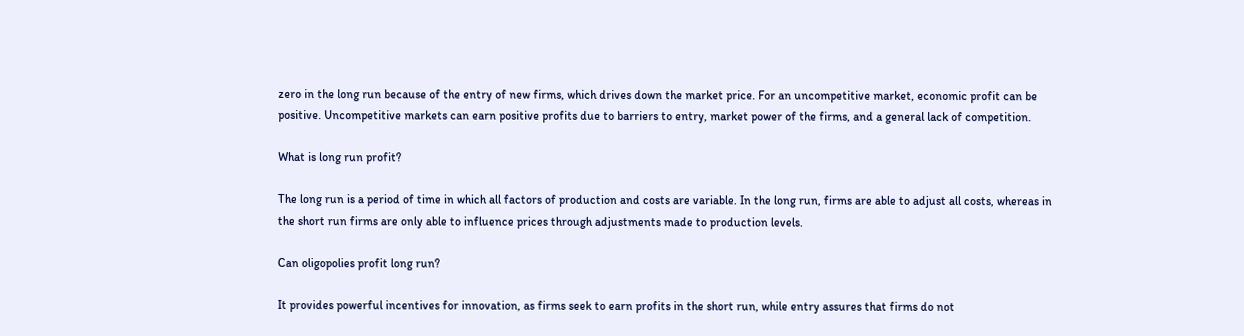zero in the long run because of the entry of new firms, which drives down the market price. For an uncompetitive market, economic profit can be positive. Uncompetitive markets can earn positive profits due to barriers to entry, market power of the firms, and a general lack of competition.

What is long run profit?

The long run is a period of time in which all factors of production and costs are variable. In the long run, firms are able to adjust all costs, whereas in the short run firms are only able to influence prices through adjustments made to production levels.

Can oligopolies profit long run?

It provides powerful incentives for innovation, as firms seek to earn profits in the short run, while entry assures that firms do not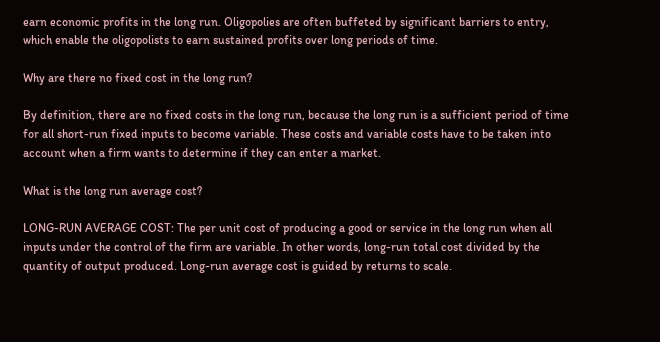earn economic profits in the long run. Oligopolies are often buffeted by significant barriers to entry, which enable the oligopolists to earn sustained profits over long periods of time.

Why are there no fixed cost in the long run?

By definition, there are no fixed costs in the long run, because the long run is a sufficient period of time for all short-run fixed inputs to become variable. These costs and variable costs have to be taken into account when a firm wants to determine if they can enter a market.

What is the long run average cost?

LONG-RUN AVERAGE COST: The per unit cost of producing a good or service in the long run when all inputs under the control of the firm are variable. In other words, long-run total cost divided by the quantity of output produced. Long-run average cost is guided by returns to scale.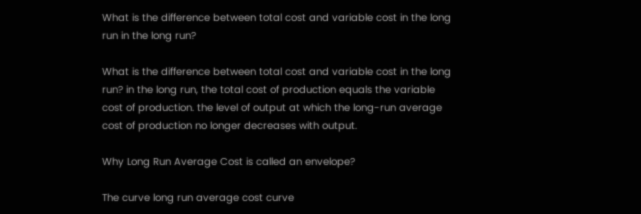What is the difference between total cost and variable cost in the long run in the long run?

What is the difference between total cost and variable cost in the long run? in the long run, the total cost of production equals the variable cost of production. the level of output at which the long-run average cost of production no longer decreases with output.

Why Long Run Average Cost is called an envelope?

The curve long run average cost curve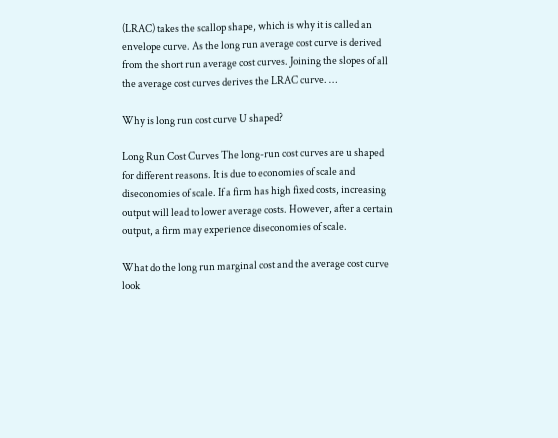(LRAC) takes the scallop shape, which is why it is called an envelope curve. As the long run average cost curve is derived from the short run average cost curves. Joining the slopes of all the average cost curves derives the LRAC curve. …

Why is long run cost curve U shaped?

Long Run Cost Curves The long-run cost curves are u shaped for different reasons. It is due to economies of scale and diseconomies of scale. If a firm has high fixed costs, increasing output will lead to lower average costs. However, after a certain output, a firm may experience diseconomies of scale.

What do the long run marginal cost and the average cost curve look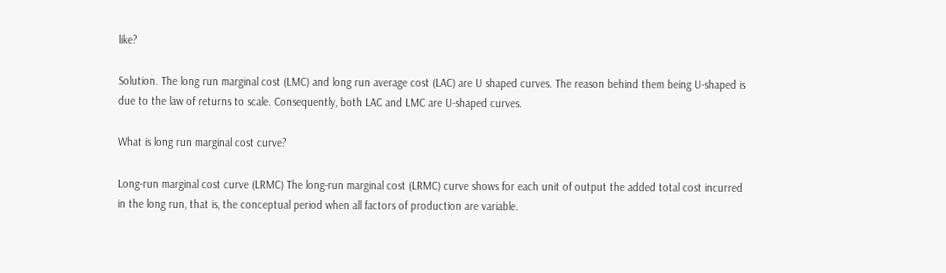like?

Solution. The long run marginal cost (LMC) and long run average cost (LAC) are U shaped curves. The reason behind them being U-shaped is due to the law of returns to scale. Consequently, both LAC and LMC are U-shaped curves.

What is long run marginal cost curve?

Long-run marginal cost curve (LRMC) The long-run marginal cost (LRMC) curve shows for each unit of output the added total cost incurred in the long run, that is, the conceptual period when all factors of production are variable.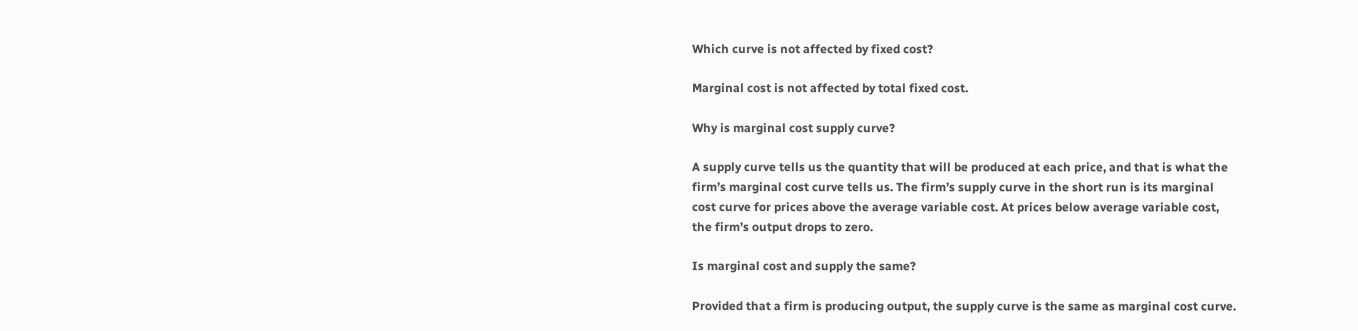Which curve is not affected by fixed cost?

Marginal cost is not affected by total fixed cost.

Why is marginal cost supply curve?

A supply curve tells us the quantity that will be produced at each price, and that is what the firm’s marginal cost curve tells us. The firm’s supply curve in the short run is its marginal cost curve for prices above the average variable cost. At prices below average variable cost, the firm’s output drops to zero.

Is marginal cost and supply the same?

Provided that a firm is producing output, the supply curve is the same as marginal cost curve.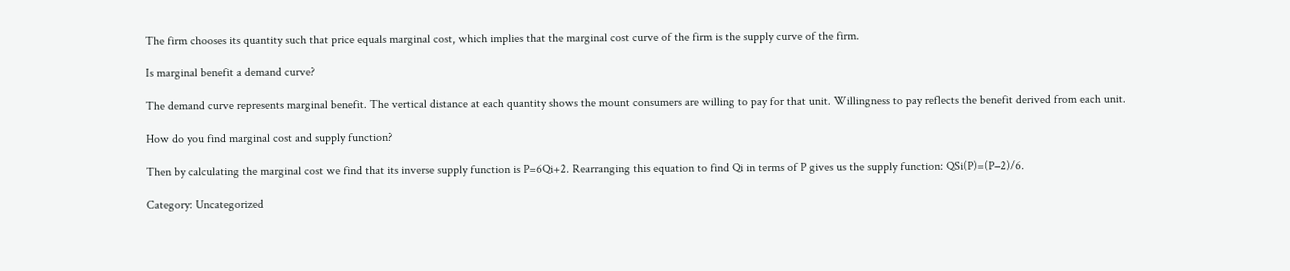The firm chooses its quantity such that price equals marginal cost, which implies that the marginal cost curve of the firm is the supply curve of the firm.

Is marginal benefit a demand curve?

The demand curve represents marginal benefit. The vertical distance at each quantity shows the mount consumers are willing to pay for that unit. Willingness to pay reflects the benefit derived from each unit.

How do you find marginal cost and supply function?

Then by calculating the marginal cost we find that its inverse supply function is P=6Qi+2. Rearranging this equation to find Qi in terms of P gives us the supply function: QSi(P)=(P−2)/6.

Category: Uncategorized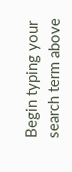Begin typing your search term above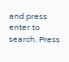and press enter to search. Press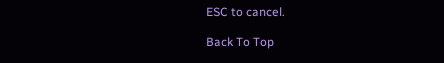ESC to cancel.

Back To Top